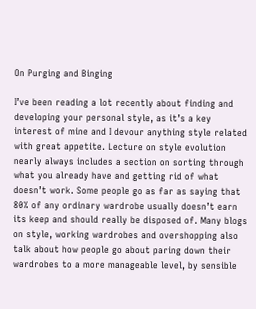On Purging and Binging

I’ve been reading a lot recently about finding and developing your personal style, as it’s a key interest of mine and I devour anything style related with great appetite. Lecture on style evolution nearly always includes a section on sorting through what you already have and getting rid of what doesn’t work. Some people go as far as saying that 80% of any ordinary wardrobe usually doesn’t earn its keep and should really be disposed of. Many blogs on style, working wardrobes and overshopping also talk about how people go about paring down their wardrobes to a more manageable level, by sensible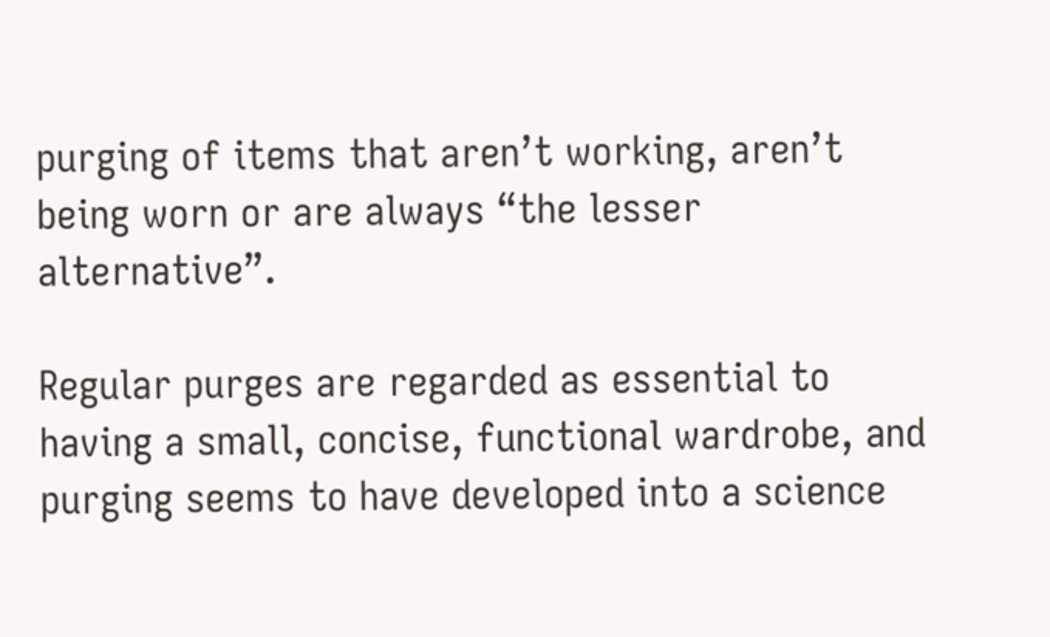purging of items that aren’t working, aren’t being worn or are always “the lesser alternative”.

Regular purges are regarded as essential to having a small, concise, functional wardrobe, and purging seems to have developed into a science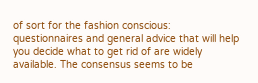of sort for the fashion conscious: questionnaires and general advice that will help you decide what to get rid of are widely available. The consensus seems to be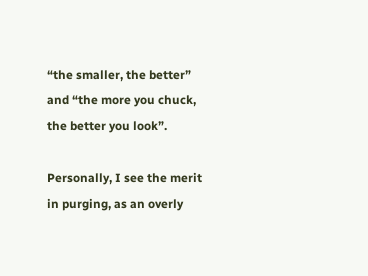“the smaller, the better” and “the more you chuck, the better you look”.

Personally, I see the merit in purging, as an overly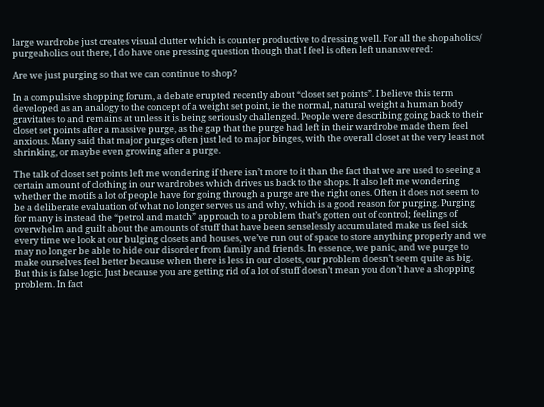large wardrobe just creates visual clutter which is counter productive to dressing well. For all the shopaholics/ purgeaholics out there, I do have one pressing question though that I feel is often left unanswered:

Are we just purging so that we can continue to shop?

In a compulsive shopping forum, a debate erupted recently about “closet set points”. I believe this term developed as an analogy to the concept of a weight set point, ie the normal, natural weight a human body gravitates to and remains at unless it is being seriously challenged. People were describing going back to their closet set points after a massive purge, as the gap that the purge had left in their wardrobe made them feel anxious. Many said that major purges often just led to major binges, with the overall closet at the very least not shrinking, or maybe even growing after a purge.

The talk of closet set points left me wondering if there isn’t more to it than the fact that we are used to seeing a certain amount of clothing in our wardrobes which drives us back to the shops. It also left me wondering whether the motifs a lot of people have for going through a purge are the right ones. Often it does not seem to be a deliberate evaluation of what no longer serves us and why, which is a good reason for purging. Purging for many is instead the “petrol and match” approach to a problem that’s gotten out of control; feelings of overwhelm and guilt about the amounts of stuff that have been senselessly accumulated make us feel sick every time we look at our bulging closets and houses, we’ve run out of space to store anything properly and we may no longer be able to hide our disorder from family and friends. In essence, we panic, and we purge to make ourselves feel better because when there is less in our closets, our problem doesn’t seem quite as big. But this is false logic. Just because you are getting rid of a lot of stuff doesn’t mean you don’t have a shopping problem. In fact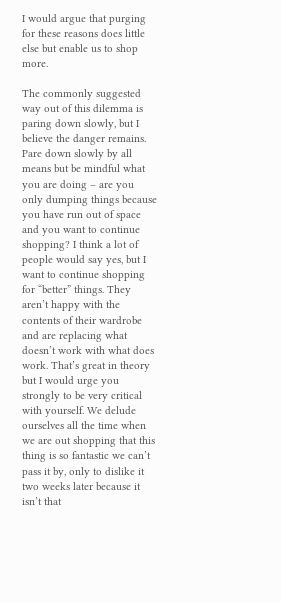I would argue that purging for these reasons does little else but enable us to shop more.

The commonly suggested way out of this dilemma is paring down slowly, but I believe the danger remains. Pare down slowly by all means but be mindful what you are doing – are you only dumping things because you have run out of space and you want to continue shopping? I think a lot of people would say yes, but I want to continue shopping for “better” things. They aren’t happy with the contents of their wardrobe and are replacing what doesn’t work with what does work. That’s great in theory but I would urge you strongly to be very critical with yourself. We delude ourselves all the time when we are out shopping that this thing is so fantastic we can’t pass it by, only to dislike it two weeks later because it isn’t that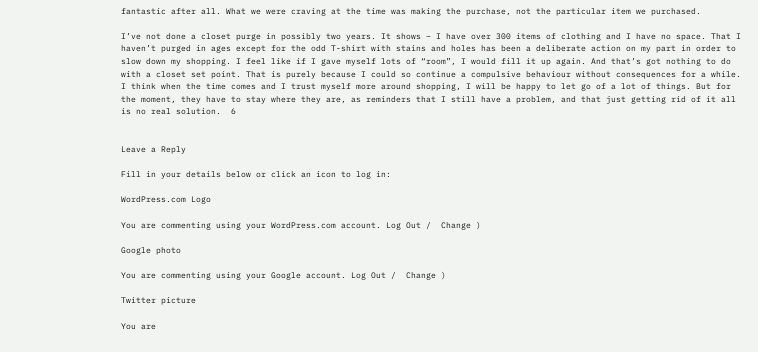fantastic after all. What we were craving at the time was making the purchase, not the particular item we purchased.

I’ve not done a closet purge in possibly two years. It shows – I have over 300 items of clothing and I have no space. That I haven’t purged in ages except for the odd T-shirt with stains and holes has been a deliberate action on my part in order to slow down my shopping. I feel like if I gave myself lots of “room”, I would fill it up again. And that’s got nothing to do with a closet set point. That is purely because I could so continue a compulsive behaviour without consequences for a while. I think when the time comes and I trust myself more around shopping, I will be happy to let go of a lot of things. But for the moment, they have to stay where they are, as reminders that I still have a problem, and that just getting rid of it all is no real solution.  6


Leave a Reply

Fill in your details below or click an icon to log in:

WordPress.com Logo

You are commenting using your WordPress.com account. Log Out /  Change )

Google photo

You are commenting using your Google account. Log Out /  Change )

Twitter picture

You are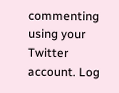commenting using your Twitter account. Log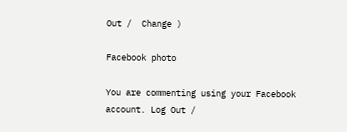Out /  Change )

Facebook photo

You are commenting using your Facebook account. Log Out /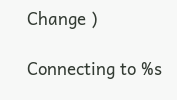Change )

Connecting to %s